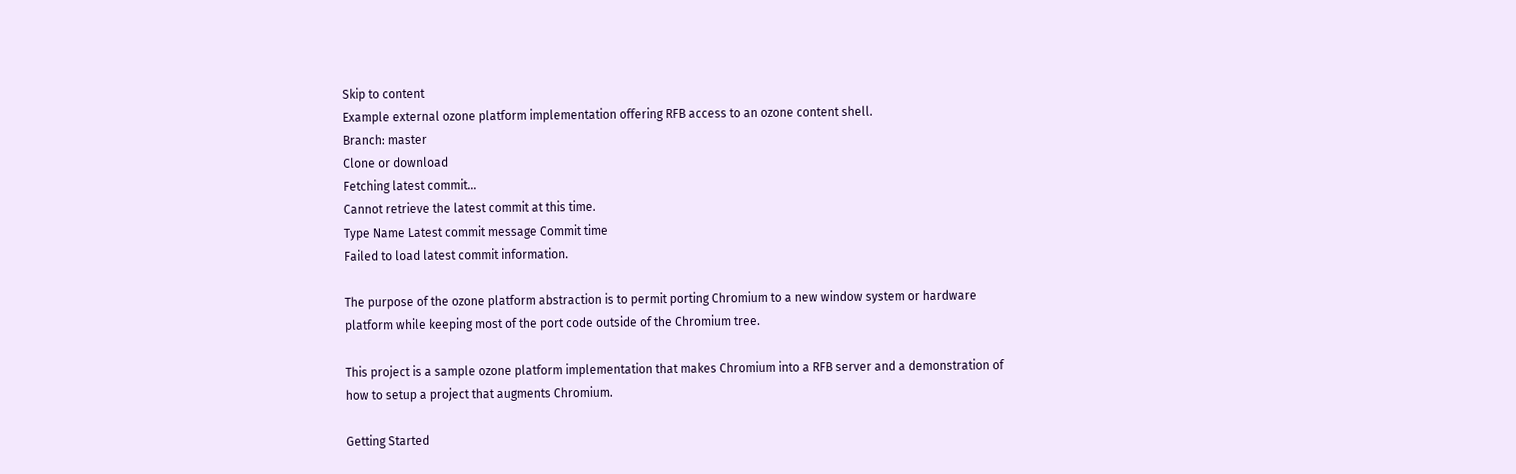Skip to content
Example external ozone platform implementation offering RFB access to an ozone content shell.
Branch: master
Clone or download
Fetching latest commit…
Cannot retrieve the latest commit at this time.
Type Name Latest commit message Commit time
Failed to load latest commit information.

The purpose of the ozone platform abstraction is to permit porting Chromium to a new window system or hardware platform while keeping most of the port code outside of the Chromium tree.

This project is a sample ozone platform implementation that makes Chromium into a RFB server and a demonstration of how to setup a project that augments Chromium.

Getting Started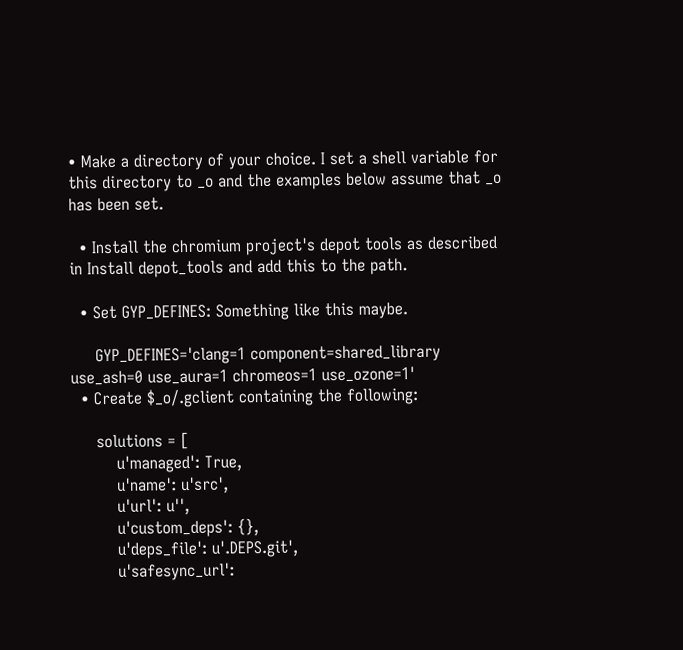• Make a directory of your choice. I set a shell variable for this directory to _o and the examples below assume that _o has been set.

  • Install the chromium project's depot tools as described in Install depot_tools and add this to the path.

  • Set GYP_DEFINES: Something like this maybe.

     GYP_DEFINES='clang=1 component=shared_library use_ash=0 use_aura=1 chromeos=1 use_ozone=1'
  • Create $_o/.gclient containing the following:

     solutions = [
         u'managed': True,
         u'name': u'src',
         u'url': u'',
         u'custom_deps': {},
         u'deps_file': u'.DEPS.git',
         u'safesync_url':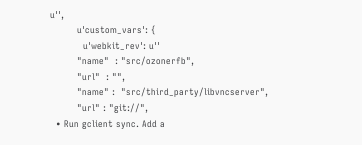u'',
         u'custom_vars': {
           u'webkit_rev': u''
         "name"  : "src/ozonerfb",
         "url"  : "",
         "name" :  "src/third_party/libvncserver",
         "url" : "git://",
  • Run gclient sync. Add a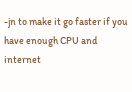-jn to make it go faster if you have enough CPU and internet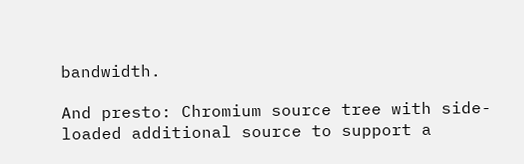bandwidth.

And presto: Chromium source tree with side-loaded additional source to support a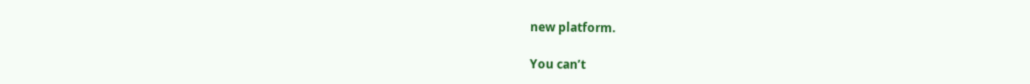new platform.

You can’t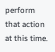perform that action at this time.